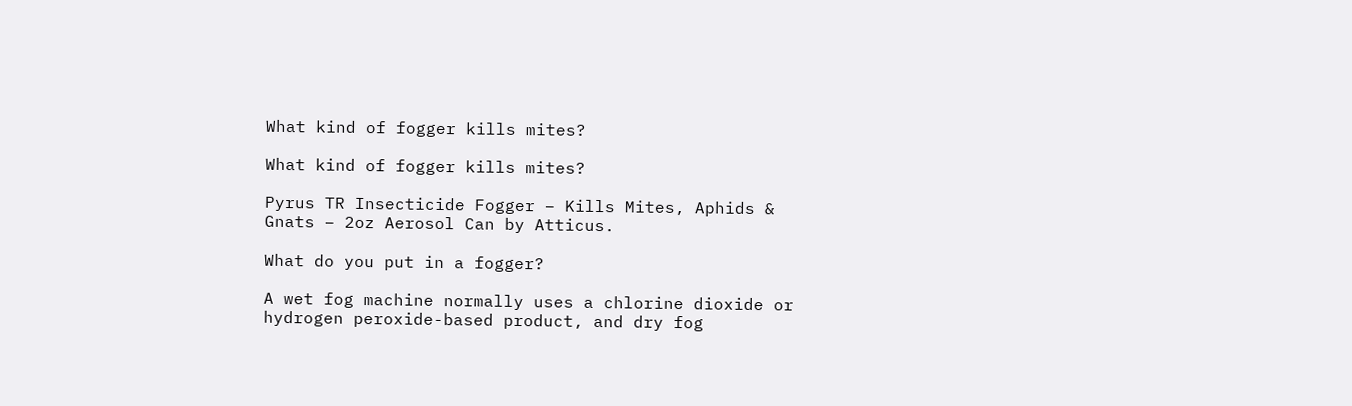What kind of fogger kills mites?

What kind of fogger kills mites?

Pyrus TR Insecticide Fogger – Kills Mites, Aphids & Gnats – 2oz Aerosol Can by Atticus.

What do you put in a fogger?

A wet fog machine normally uses a chlorine dioxide or hydrogen peroxide-based product, and dry fog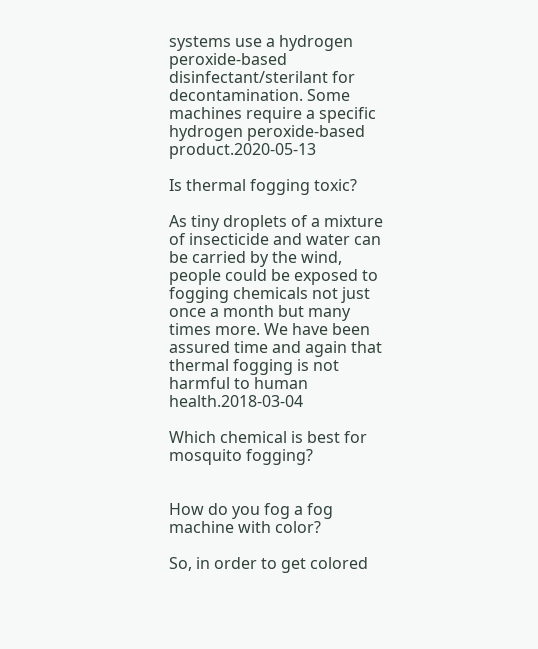systems use a hydrogen peroxide-based disinfectant/sterilant for decontamination. Some machines require a specific hydrogen peroxide-based product.2020-05-13

Is thermal fogging toxic?

As tiny droplets of a mixture of insecticide and water can be carried by the wind, people could be exposed to fogging chemicals not just once a month but many times more. We have been assured time and again that thermal fogging is not harmful to human health.2018-03-04

Which chemical is best for mosquito fogging?


How do you fog a fog machine with color?

So, in order to get colored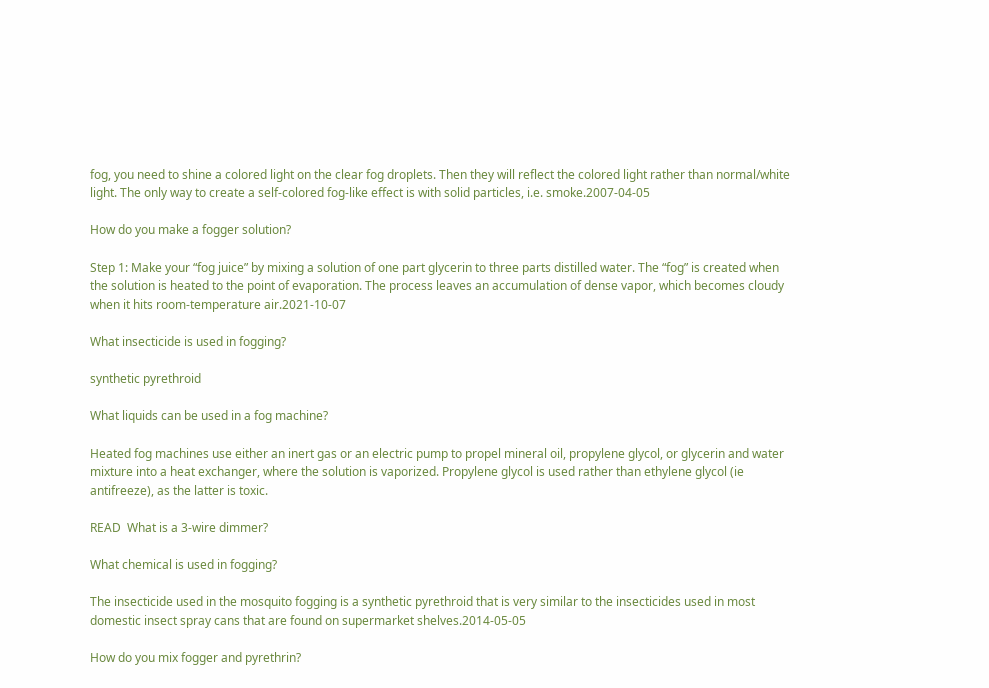fog, you need to shine a colored light on the clear fog droplets. Then they will reflect the colored light rather than normal/white light. The only way to create a self-colored fog-like effect is with solid particles, i.e. smoke.2007-04-05

How do you make a fogger solution?

Step 1: Make your “fog juice” by mixing a solution of one part glycerin to three parts distilled water. The “fog” is created when the solution is heated to the point of evaporation. The process leaves an accumulation of dense vapor, which becomes cloudy when it hits room-temperature air.2021-10-07

What insecticide is used in fogging?

synthetic pyrethroid

What liquids can be used in a fog machine?

Heated fog machines use either an inert gas or an electric pump to propel mineral oil, propylene glycol, or glycerin and water mixture into a heat exchanger, where the solution is vaporized. Propylene glycol is used rather than ethylene glycol (ie antifreeze), as the latter is toxic.

READ  What is a 3-wire dimmer?

What chemical is used in fogging?

The insecticide used in the mosquito fogging is a synthetic pyrethroid that is very similar to the insecticides used in most domestic insect spray cans that are found on supermarket shelves.2014-05-05

How do you mix fogger and pyrethrin?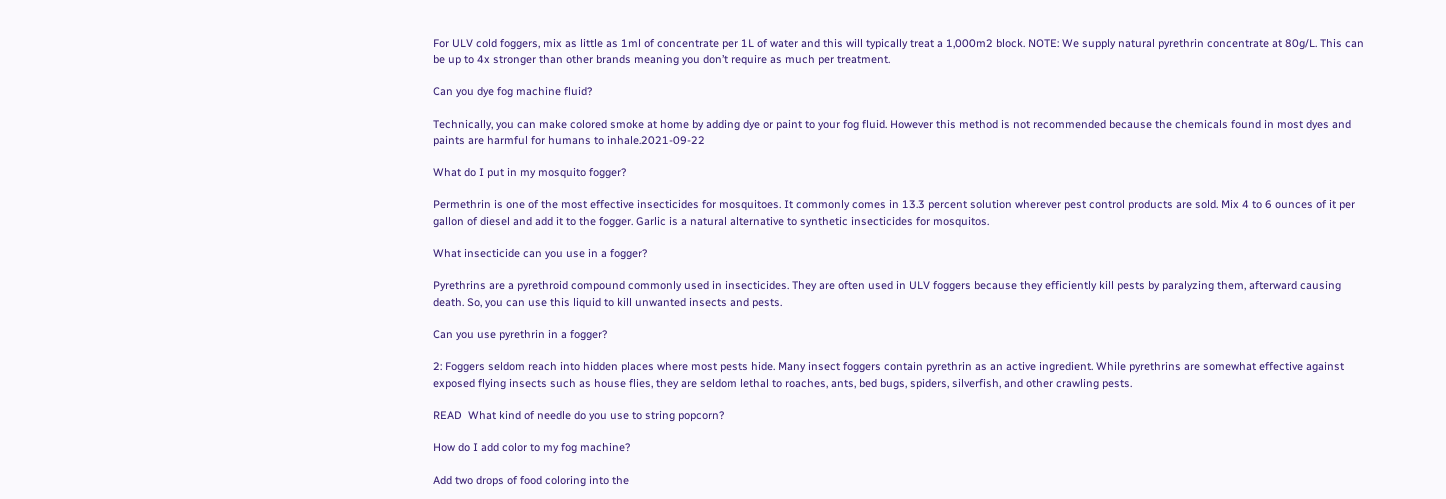For ULV cold foggers, mix as little as 1ml of concentrate per 1L of water and this will typically treat a 1,000m2 block. NOTE: We supply natural pyrethrin concentrate at 80g/L. This can be up to 4x stronger than other brands meaning you don’t require as much per treatment.

Can you dye fog machine fluid?

Technically, you can make colored smoke at home by adding dye or paint to your fog fluid. However this method is not recommended because the chemicals found in most dyes and paints are harmful for humans to inhale.2021-09-22

What do I put in my mosquito fogger?

Permethrin is one of the most effective insecticides for mosquitoes. It commonly comes in 13.3 percent solution wherever pest control products are sold. Mix 4 to 6 ounces of it per gallon of diesel and add it to the fogger. Garlic is a natural alternative to synthetic insecticides for mosquitos.

What insecticide can you use in a fogger?

Pyrethrins are a pyrethroid compound commonly used in insecticides. They are often used in ULV foggers because they efficiently kill pests by paralyzing them, afterward causing death. So, you can use this liquid to kill unwanted insects and pests.

Can you use pyrethrin in a fogger?

2: Foggers seldom reach into hidden places where most pests hide. Many insect foggers contain pyrethrin as an active ingredient. While pyrethrins are somewhat effective against exposed flying insects such as house flies, they are seldom lethal to roaches, ants, bed bugs, spiders, silverfish, and other crawling pests.

READ  What kind of needle do you use to string popcorn?

How do I add color to my fog machine?

Add two drops of food coloring into the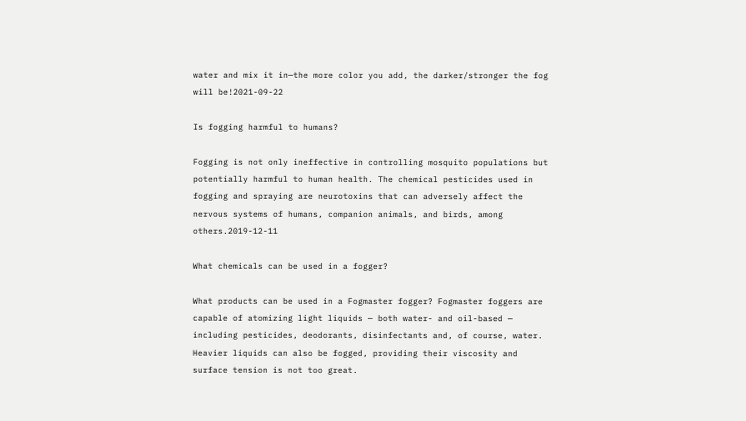water and mix it in—the more color you add, the darker/stronger the fog will be!2021-09-22

Is fogging harmful to humans?

Fogging is not only ineffective in controlling mosquito populations but potentially harmful to human health. The chemical pesticides used in fogging and spraying are neurotoxins that can adversely affect the nervous systems of humans, companion animals, and birds, among others.2019-12-11

What chemicals can be used in a fogger?

What products can be used in a Fogmaster fogger? Fogmaster foggers are capable of atomizing light liquids — both water- and oil-based — including pesticides, deodorants, disinfectants and, of course, water. Heavier liquids can also be fogged, providing their viscosity and surface tension is not too great.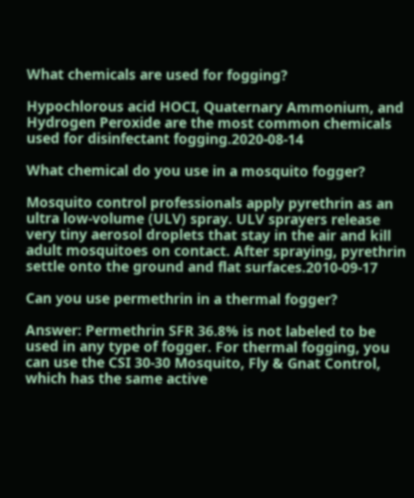What chemicals are used for fogging?

Hypochlorous acid HOCI, Quaternary Ammonium, and Hydrogen Peroxide are the most common chemicals used for disinfectant fogging.2020-08-14

What chemical do you use in a mosquito fogger?

Mosquito control professionals apply pyrethrin as an ultra low-volume (ULV) spray. ULV sprayers release very tiny aerosol droplets that stay in the air and kill adult mosquitoes on contact. After spraying, pyrethrin settle onto the ground and flat surfaces.2010-09-17

Can you use permethrin in a thermal fogger?

Answer: Permethrin SFR 36.8% is not labeled to be used in any type of fogger. For thermal fogging, you can use the CSI 30-30 Mosquito, Fly & Gnat Control, which has the same active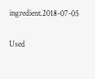ingredient.2018-07-05

Used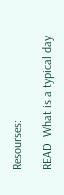Resourses:

READ  What is a typical day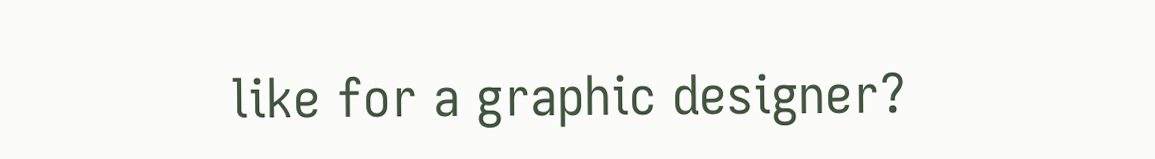like for a graphic designer?